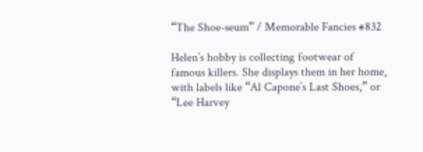“The Shoe-seum” / Memorable Fancies #832

Helen’s hobby is collecting footwear of famous killers. She displays them in her home, with labels like “Al Capone’s Last Shoes,” or “Lee Harvey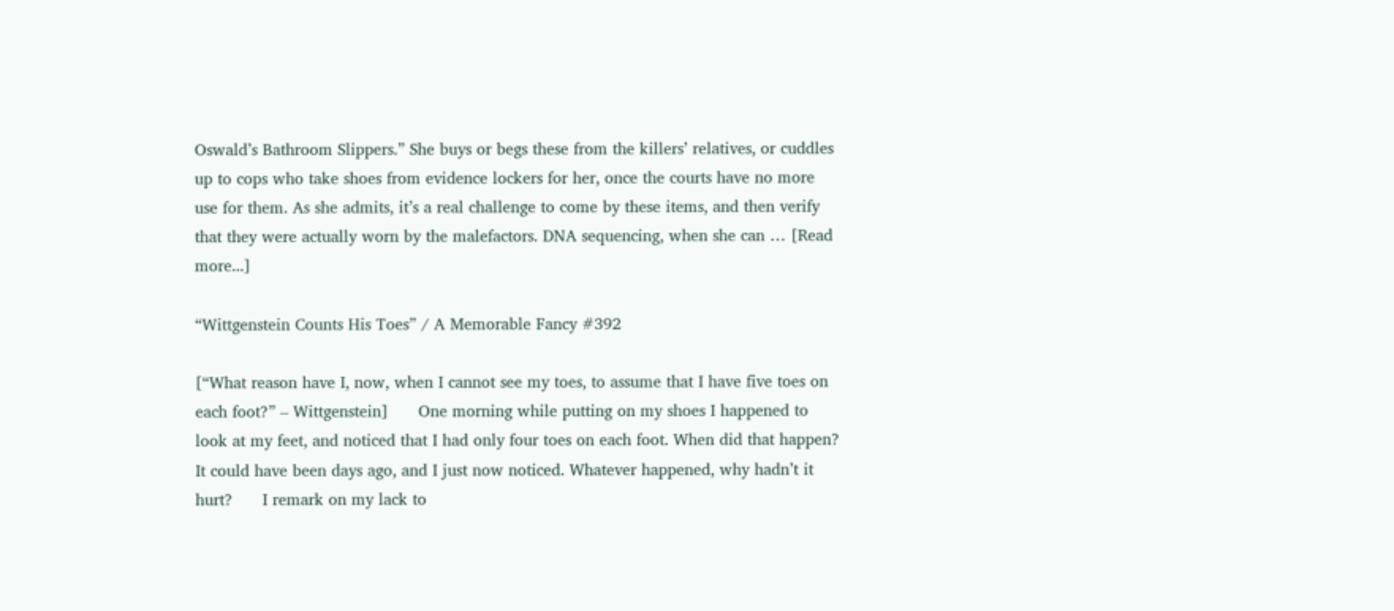Oswald’s Bathroom Slippers.” She buys or begs these from the killers’ relatives, or cuddles up to cops who take shoes from evidence lockers for her, once the courts have no more use for them. As she admits, it’s a real challenge to come by these items, and then verify that they were actually worn by the malefactors. DNA sequencing, when she can … [Read more...]

“Wittgenstein Counts His Toes” / A Memorable Fancy #392

[“What reason have I, now, when I cannot see my toes, to assume that I have five toes on each foot?” – Wittgenstein]      One morning while putting on my shoes I happened to look at my feet, and noticed that I had only four toes on each foot. When did that happen? It could have been days ago, and I just now noticed. Whatever happened, why hadn’t it hurt?      I remark on my lack to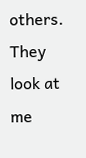others. They look at me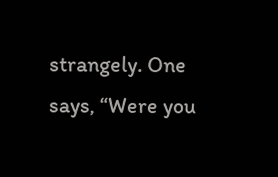strangely. One says, “Were you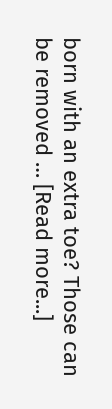born with an extra toe? Those can be removed … [Read more...]